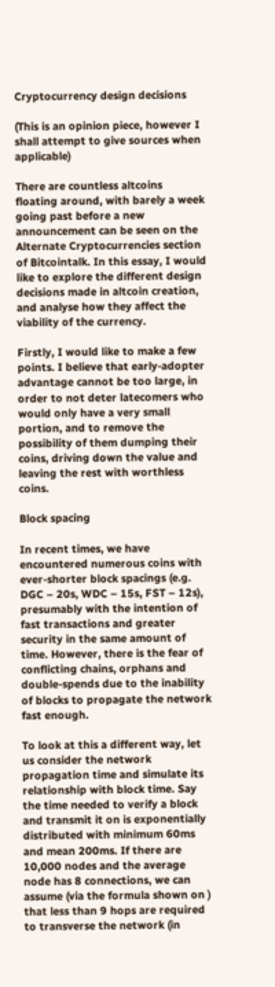Cryptocurrency design decisions

(This is an opinion piece, however I shall attempt to give sources when applicable)

There are countless altcoins floating around, with barely a week going past before a new announcement can be seen on the Alternate Cryptocurrencies section of Bitcointalk. In this essay, I would like to explore the different design decisions made in altcoin creation, and analyse how they affect the viability of the currency.

Firstly, I would like to make a few points. I believe that early-adopter advantage cannot be too large, in order to not deter latecomers who would only have a very small portion, and to remove the possibility of them dumping their coins, driving down the value and leaving the rest with worthless coins.

Block spacing

In recent times, we have encountered numerous coins with ever-shorter block spacings (e.g. DGC – 20s, WDC – 15s, FST – 12s), presumably with the intention of fast transactions and greater security in the same amount of time. However, there is the fear of conflicting chains, orphans and double-spends due to the inability of blocks to propagate the network fast enough.

To look at this a different way, let us consider the network propagation time and simulate its relationship with block time. Say the time needed to verify a block and transmit it on is exponentially distributed with minimum 60ms and mean 200ms. If there are 10,000 nodes and the average node has 8 connections, we can assume (via the formula shown on ) that less than 9 hops are required to transverse the network (in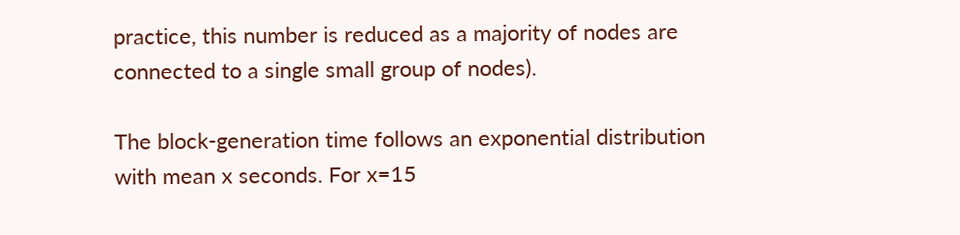practice, this number is reduced as a majority of nodes are connected to a single small group of nodes).

The block-generation time follows an exponential distribution with mean x seconds. For x=15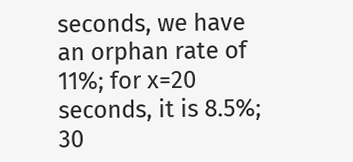seconds, we have an orphan rate of 11%; for x=20 seconds, it is 8.5%; 30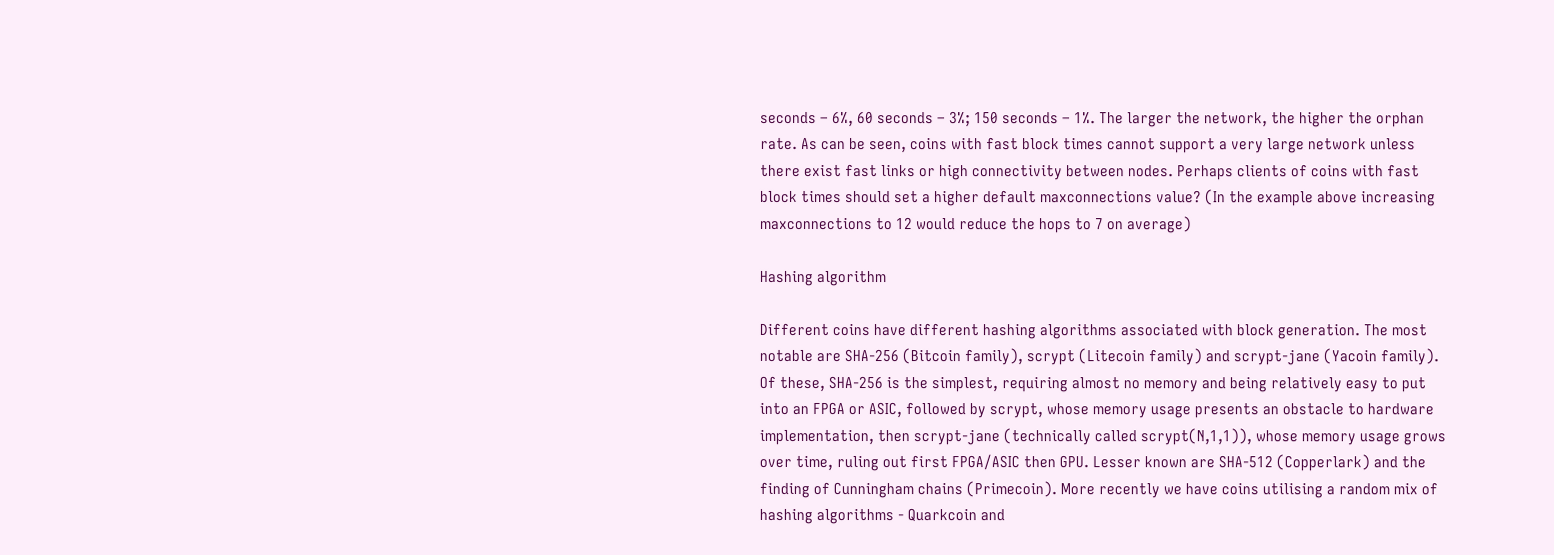seconds – 6%, 60 seconds – 3%; 150 seconds – 1%. The larger the network, the higher the orphan rate. As can be seen, coins with fast block times cannot support a very large network unless there exist fast links or high connectivity between nodes. Perhaps clients of coins with fast block times should set a higher default maxconnections value? (In the example above increasing maxconnections to 12 would reduce the hops to 7 on average)

Hashing algorithm

Different coins have different hashing algorithms associated with block generation. The most notable are SHA-256 (Bitcoin family), scrypt (Litecoin family) and scrypt-jane (Yacoin family). Of these, SHA-256 is the simplest, requiring almost no memory and being relatively easy to put into an FPGA or ASIC, followed by scrypt, whose memory usage presents an obstacle to hardware implementation, then scrypt-jane (technically called scrypt(N,1,1)), whose memory usage grows over time, ruling out first FPGA/ASIC then GPU. Lesser known are SHA-512 (Copperlark) and the finding of Cunningham chains (Primecoin). More recently we have coins utilising a random mix of hashing algorithms - Quarkcoin and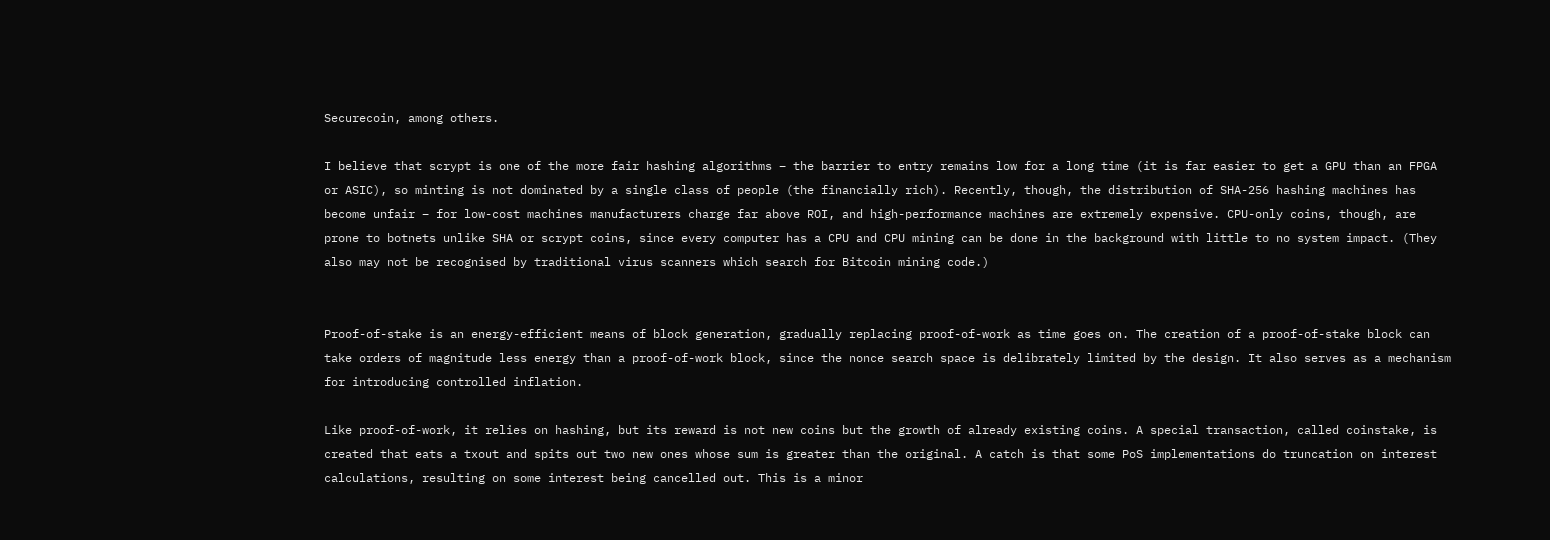Securecoin, among others.

I believe that scrypt is one of the more fair hashing algorithms – the barrier to entry remains low for a long time (it is far easier to get a GPU than an FPGA or ASIC), so minting is not dominated by a single class of people (the financially rich). Recently, though, the distribution of SHA-256 hashing machines has become unfair – for low-cost machines manufacturers charge far above ROI, and high-performance machines are extremely expensive. CPU-only coins, though, are prone to botnets unlike SHA or scrypt coins, since every computer has a CPU and CPU mining can be done in the background with little to no system impact. (They also may not be recognised by traditional virus scanners which search for Bitcoin mining code.)


Proof-of-stake is an energy-efficient means of block generation, gradually replacing proof-of-work as time goes on. The creation of a proof-of-stake block can take orders of magnitude less energy than a proof-of-work block, since the nonce search space is delibrately limited by the design. It also serves as a mechanism for introducing controlled inflation.

Like proof-of-work, it relies on hashing, but its reward is not new coins but the growth of already existing coins. A special transaction, called coinstake, is created that eats a txout and spits out two new ones whose sum is greater than the original. A catch is that some PoS implementations do truncation on interest calculations, resulting on some interest being cancelled out. This is a minor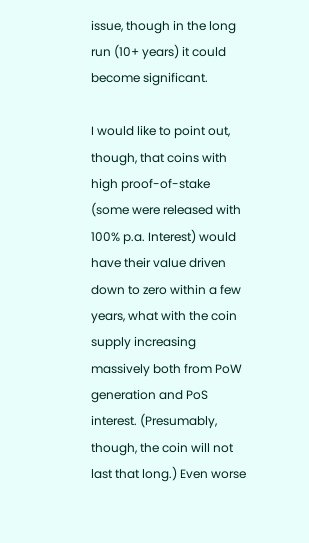issue, though in the long run (10+ years) it could become significant.

I would like to point out, though, that coins with high proof-of-stake (some were released with 100% p.a. Interest) would have their value driven down to zero within a few years, what with the coin supply increasing massively both from PoW generation and PoS interest. (Presumably, though, the coin will not last that long.) Even worse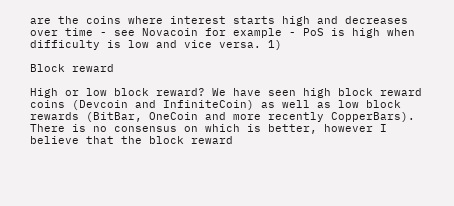are the coins where interest starts high and decreases over time - see Novacoin for example - PoS is high when difficulty is low and vice versa. 1)

Block reward

High or low block reward? We have seen high block reward coins (Devcoin and InfiniteCoin) as well as low block rewards (BitBar, OneCoin and more recently CopperBars). There is no consensus on which is better, however I believe that the block reward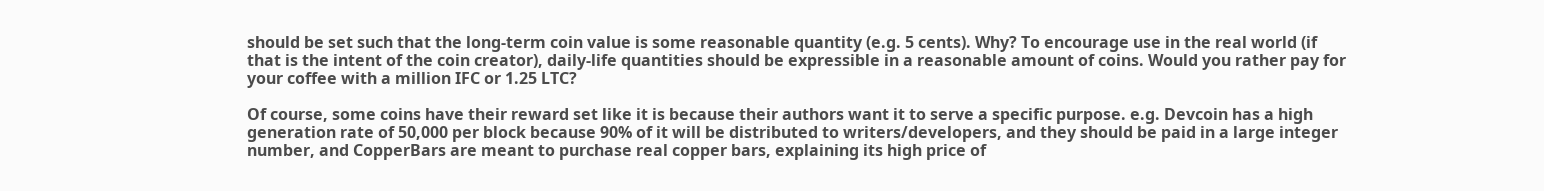should be set such that the long-term coin value is some reasonable quantity (e.g. 5 cents). Why? To encourage use in the real world (if that is the intent of the coin creator), daily-life quantities should be expressible in a reasonable amount of coins. Would you rather pay for your coffee with a million IFC or 1.25 LTC?

Of course, some coins have their reward set like it is because their authors want it to serve a specific purpose. e.g. Devcoin has a high generation rate of 50,000 per block because 90% of it will be distributed to writers/developers, and they should be paid in a large integer number, and CopperBars are meant to purchase real copper bars, explaining its high price of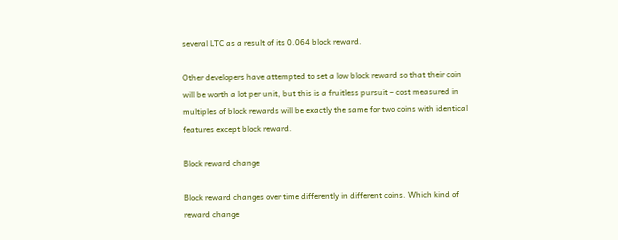several LTC as a result of its 0.064 block reward.

Other developers have attempted to set a low block reward so that their coin will be worth a lot per unit, but this is a fruitless pursuit – cost measured in multiples of block rewards will be exactly the same for two coins with identical features except block reward.

Block reward change

Block reward changes over time differently in different coins. Which kind of reward change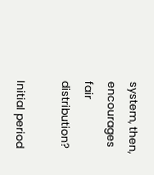system, then, encourages fair distribution?

Initial period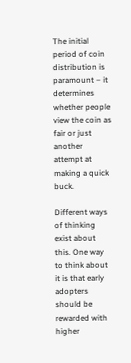The initial period of coin distribution is paramount – it determines whether people view the coin as fair or just another attempt at making a quick buck.

Different ways of thinking exist about this. One way to think about it is that early adopters should be rewarded with higher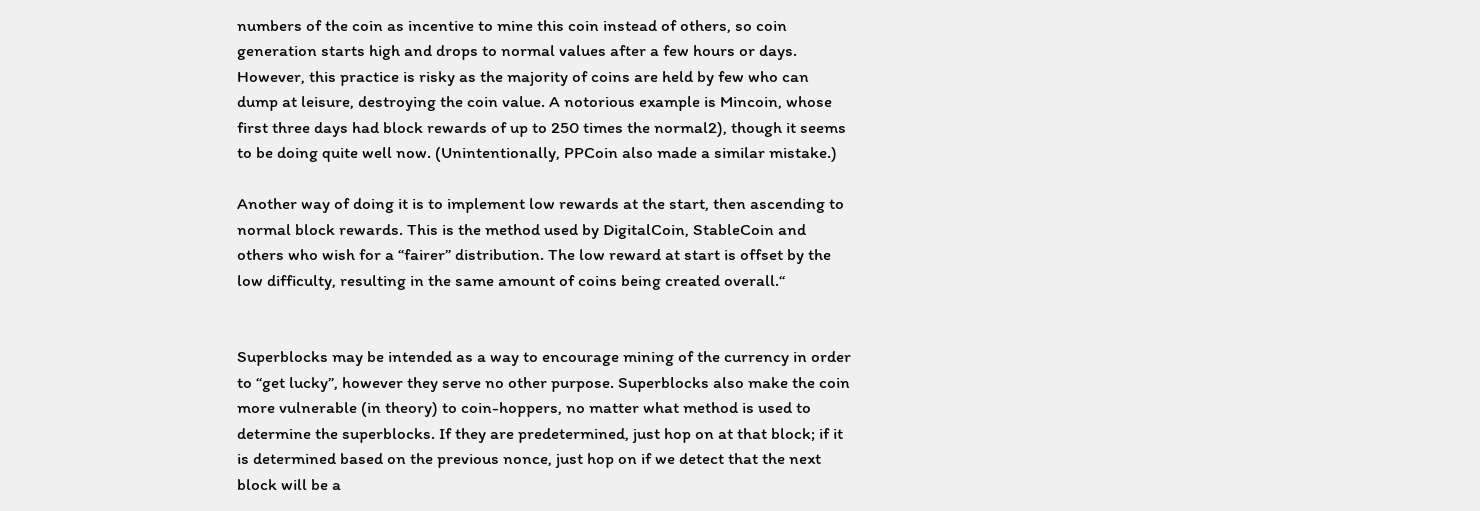numbers of the coin as incentive to mine this coin instead of others, so coin generation starts high and drops to normal values after a few hours or days. However, this practice is risky as the majority of coins are held by few who can dump at leisure, destroying the coin value. A notorious example is Mincoin, whose first three days had block rewards of up to 250 times the normal2), though it seems to be doing quite well now. (Unintentionally, PPCoin also made a similar mistake.)

Another way of doing it is to implement low rewards at the start, then ascending to normal block rewards. This is the method used by DigitalCoin, StableCoin and others who wish for a “fairer” distribution. The low reward at start is offset by the low difficulty, resulting in the same amount of coins being created overall.“


Superblocks may be intended as a way to encourage mining of the currency in order to “get lucky”, however they serve no other purpose. Superblocks also make the coin more vulnerable (in theory) to coin-hoppers, no matter what method is used to determine the superblocks. If they are predetermined, just hop on at that block; if it is determined based on the previous nonce, just hop on if we detect that the next block will be a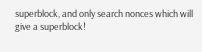superblock, and only search nonces which will give a superblock!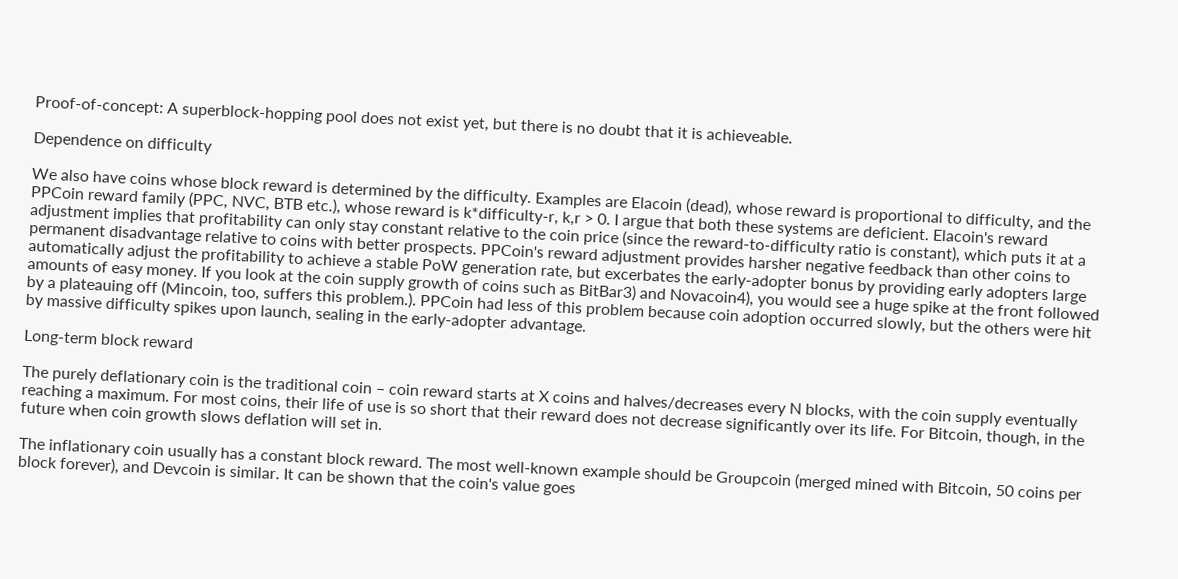Proof-of-concept: A superblock-hopping pool does not exist yet, but there is no doubt that it is achieveable.

Dependence on difficulty

We also have coins whose block reward is determined by the difficulty. Examples are Elacoin (dead), whose reward is proportional to difficulty, and the PPCoin reward family (PPC, NVC, BTB etc.), whose reward is k*difficulty-r, k,r > 0. I argue that both these systems are deficient. Elacoin's reward adjustment implies that profitability can only stay constant relative to the coin price (since the reward-to-difficulty ratio is constant), which puts it at a permanent disadvantage relative to coins with better prospects. PPCoin's reward adjustment provides harsher negative feedback than other coins to automatically adjust the profitability to achieve a stable PoW generation rate, but excerbates the early-adopter bonus by providing early adopters large amounts of easy money. If you look at the coin supply growth of coins such as BitBar3) and Novacoin4), you would see a huge spike at the front followed by a plateauing off (Mincoin, too, suffers this problem.). PPCoin had less of this problem because coin adoption occurred slowly, but the others were hit by massive difficulty spikes upon launch, sealing in the early-adopter advantage.

Long-term block reward

The purely deflationary coin is the traditional coin – coin reward starts at X coins and halves/decreases every N blocks, with the coin supply eventually reaching a maximum. For most coins, their life of use is so short that their reward does not decrease significantly over its life. For Bitcoin, though, in the future when coin growth slows deflation will set in.

The inflationary coin usually has a constant block reward. The most well-known example should be Groupcoin (merged mined with Bitcoin, 50 coins per block forever), and Devcoin is similar. It can be shown that the coin's value goes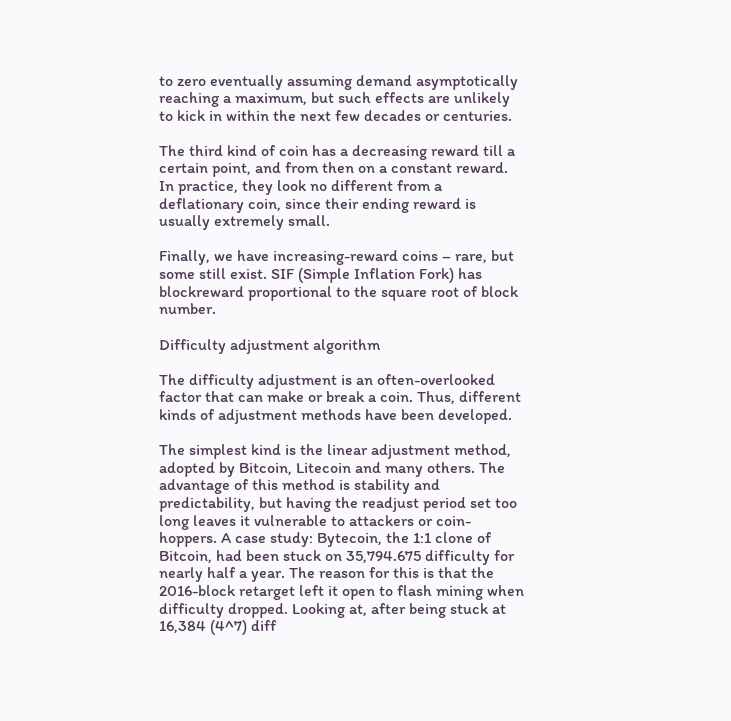to zero eventually assuming demand asymptotically reaching a maximum, but such effects are unlikely to kick in within the next few decades or centuries.

The third kind of coin has a decreasing reward till a certain point, and from then on a constant reward. In practice, they look no different from a deflationary coin, since their ending reward is usually extremely small.

Finally, we have increasing-reward coins – rare, but some still exist. SIF (Simple Inflation Fork) has blockreward proportional to the square root of block number.

Difficulty adjustment algorithm

The difficulty adjustment is an often-overlooked factor that can make or break a coin. Thus, different kinds of adjustment methods have been developed.

The simplest kind is the linear adjustment method, adopted by Bitcoin, Litecoin and many others. The advantage of this method is stability and predictability, but having the readjust period set too long leaves it vulnerable to attackers or coin-hoppers. A case study: Bytecoin, the 1:1 clone of Bitcoin, had been stuck on 35,794.675 difficulty for nearly half a year. The reason for this is that the 2016-block retarget left it open to flash mining when difficulty dropped. Looking at, after being stuck at 16,384 (4^7) diff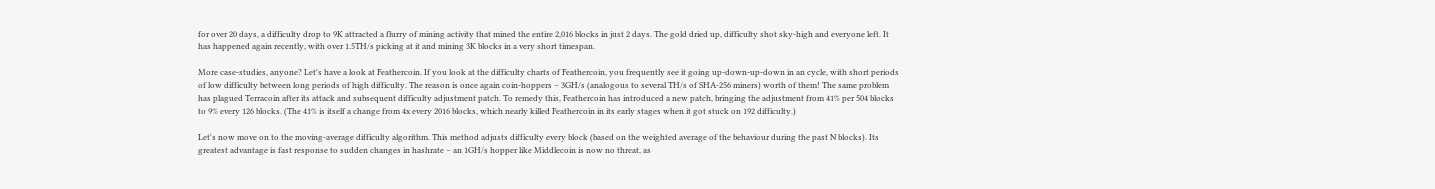for over 20 days, a difficulty drop to 9K attracted a flurry of mining activity that mined the entire 2,016 blocks in just 2 days. The gold dried up, difficulty shot sky-high and everyone left. It has happened again recently, with over 1.5TH/s picking at it and mining 3K blocks in a very short timespan.

More case-studies, anyone? Let's have a look at Feathercoin. If you look at the difficulty charts of Feathercoin, you frequently see it going up-down-up-down in an cycle, with short periods of low difficulty between long periods of high difficulty. The reason is once again coin-hoppers – 3GH/s (analogous to several TH/s of SHA-256 miners) worth of them! The same problem has plagued Terracoin after its attack and subsequent difficulty adjustment patch. To remedy this, Feathercoin has introduced a new patch, bringing the adjustment from 41% per 504 blocks to 9% every 126 blocks. (The 41% is itself a change from 4x every 2016 blocks, which nearly killed Feathercoin in its early stages when it got stuck on 192 difficulty.)

Let's now move on to the moving-average difficulty algorithm. This method adjusts difficulty every block (based on the weighted average of the behaviour during the past N blocks). Its greatest advantage is fast response to sudden changes in hashrate – an 1GH/s hopper like Middlecoin is now no threat, as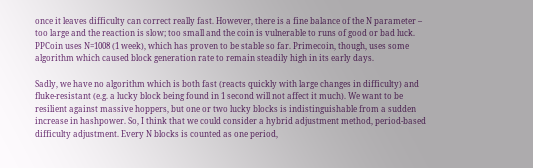once it leaves difficulty can correct really fast. However, there is a fine balance of the N parameter – too large and the reaction is slow; too small and the coin is vulnerable to runs of good or bad luck. PPCoin uses N=1008 (1 week), which has proven to be stable so far. Primecoin, though, uses some algorithm which caused block generation rate to remain steadily high in its early days.

Sadly, we have no algorithm which is both fast (reacts quickly with large changes in difficulty) and fluke-resistant (e.g. a lucky block being found in 1 second will not affect it much). We want to be resilient against massive hoppers, but one or two lucky blocks is indistinguishable from a sudden increase in hashpower. So, I think that we could consider a hybrid adjustment method, period-based difficulty adjustment. Every N blocks is counted as one period,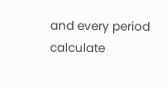and every period calculate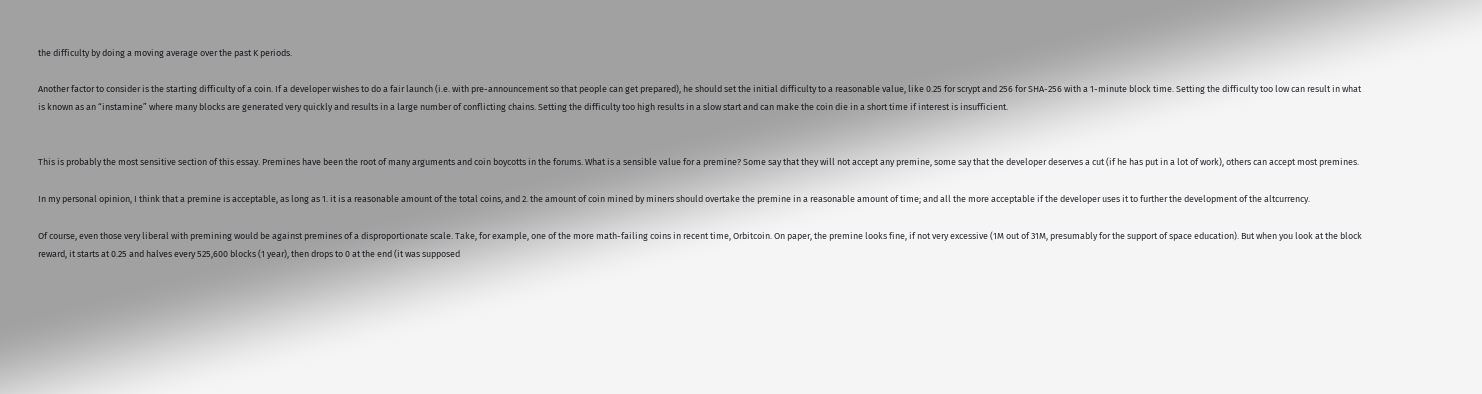the difficulty by doing a moving average over the past K periods.

Another factor to consider is the starting difficulty of a coin. If a developer wishes to do a fair launch (i.e. with pre-announcement so that people can get prepared), he should set the initial difficulty to a reasonable value, like 0.25 for scrypt and 256 for SHA-256 with a 1-minute block time. Setting the difficulty too low can result in what is known as an “instamine” where many blocks are generated very quickly and results in a large number of conflicting chains. Setting the difficulty too high results in a slow start and can make the coin die in a short time if interest is insufficient.


This is probably the most sensitive section of this essay. Premines have been the root of many arguments and coin boycotts in the forums. What is a sensible value for a premine? Some say that they will not accept any premine, some say that the developer deserves a cut (if he has put in a lot of work), others can accept most premines.

In my personal opinion, I think that a premine is acceptable, as long as 1. it is a reasonable amount of the total coins, and 2. the amount of coin mined by miners should overtake the premine in a reasonable amount of time; and all the more acceptable if the developer uses it to further the development of the altcurrency.

Of course, even those very liberal with premining would be against premines of a disproportionate scale. Take, for example, one of the more math-failing coins in recent time, Orbitcoin. On paper, the premine looks fine, if not very excessive (1M out of 31M, presumably for the support of space education). But when you look at the block reward, it starts at 0.25 and halves every 525,600 blocks (1 year), then drops to 0 at the end (it was supposed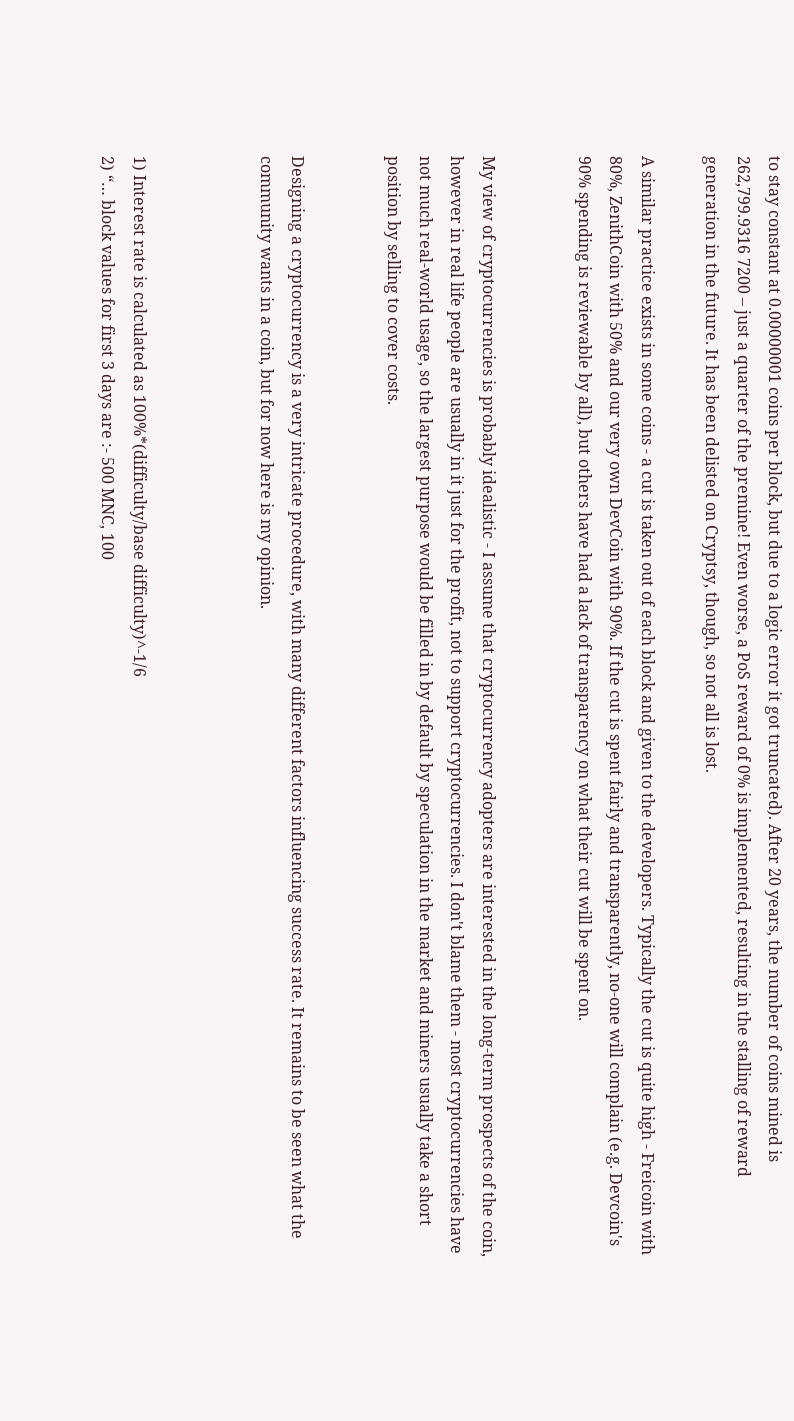to stay constant at 0.00000001 coins per block, but due to a logic error it got truncated). After 20 years, the number of coins mined is 262,799.9316 7200 – just a quarter of the premine! Even worse, a PoS reward of 0% is implemented, resulting in the stalling of reward generation in the future. It has been delisted on Cryptsy, though, so not all is lost.

A similar practice exists in some coins - a cut is taken out of each block and given to the developers. Typically the cut is quite high - Freicoin with 80%, ZenithCoin with 50% and our very own DevCoin with 90%. If the cut is spent fairly and transparently, no-one will complain (e.g. Devcoin's 90% spending is reviewable by all), but others have had a lack of transparency on what their cut will be spent on.


My view of cryptocurrencies is probably idealistic - I assume that cryptocurrency adopters are interested in the long-term prospects of the coin, however in real life people are usually in it just for the profit, not to support cryptocurrencies. I don't blame them - most cryptocurrencies have not much real-world usage, so the largest purpose would be filled in by default by speculation in the market and miners usually take a short position by selling to cover costs.


Designing a cryptocurrency is a very intricate procedure, with many different factors influencing success rate. It remains to be seen what the community wants in a coin, but for now here is my opinion.



1) Interest rate is calculated as 100%*(difficulty/base difficulty)^-1/6
2) “… block values for first 3 days are :- 500 MNC, 100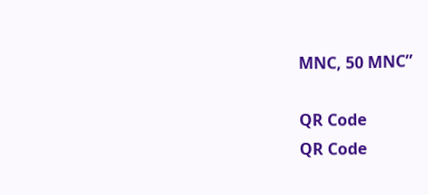MNC, 50 MNC”

QR Code
QR Code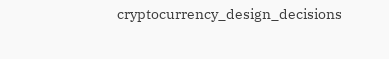cryptocurrency_design_decisions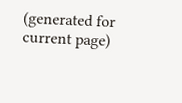(generated for current page)